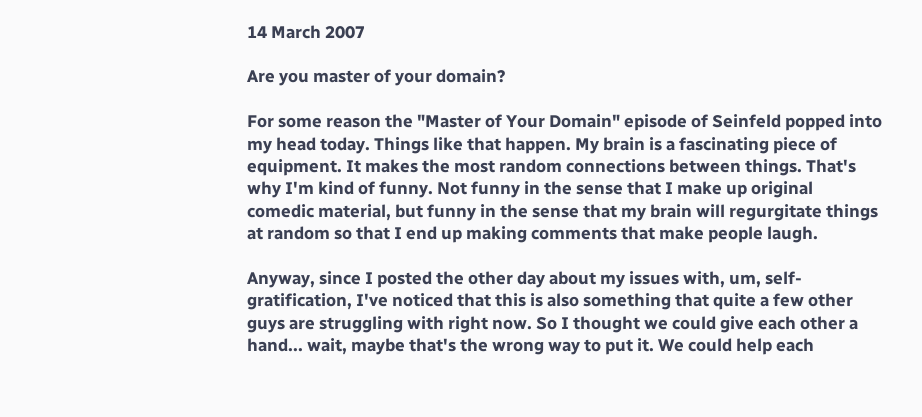14 March 2007

Are you master of your domain?

For some reason the "Master of Your Domain" episode of Seinfeld popped into my head today. Things like that happen. My brain is a fascinating piece of equipment. It makes the most random connections between things. That's why I'm kind of funny. Not funny in the sense that I make up original comedic material, but funny in the sense that my brain will regurgitate things at random so that I end up making comments that make people laugh.

Anyway, since I posted the other day about my issues with, um, self-gratification, I've noticed that this is also something that quite a few other guys are struggling with right now. So I thought we could give each other a hand... wait, maybe that's the wrong way to put it. We could help each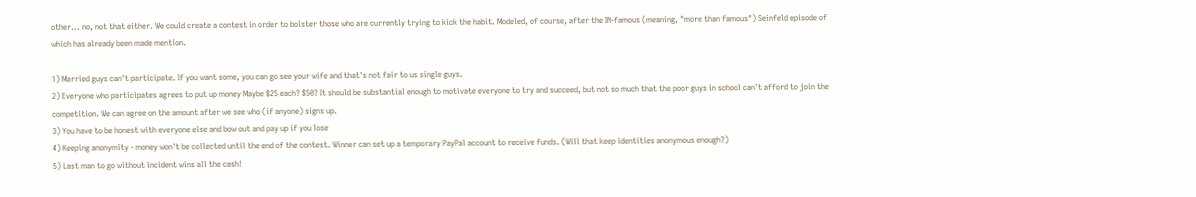other... no, not that either. We could create a contest in order to bolster those who are currently trying to kick the habit. Modeled, of course, after the IN-famous (meaning, "more than famous") Seinfeld episode of which has already been made mention.

1) Married guys can't participate. If you want some, you can go see your wife and that's not fair to us single guys.
2) Everyone who participates agrees to put up money Maybe $25 each? $50? It should be substantial enough to motivate everyone to try and succeed, but not so much that the poor guys in school can't afford to join the competition. We can agree on the amount after we see who (if anyone) signs up.
3) You have to be honest with everyone else and bow out and pay up if you lose
4) Keeping anonymity - money won't be collected until the end of the contest. Winner can set up a temporary PayPal account to receive funds. (Will that keep identities anonymous enough?)
5) Last man to go without incident wins all the cash!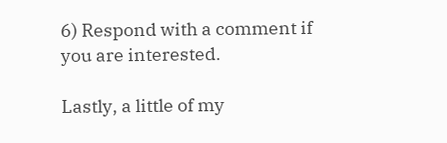6) Respond with a comment if you are interested.

Lastly, a little of my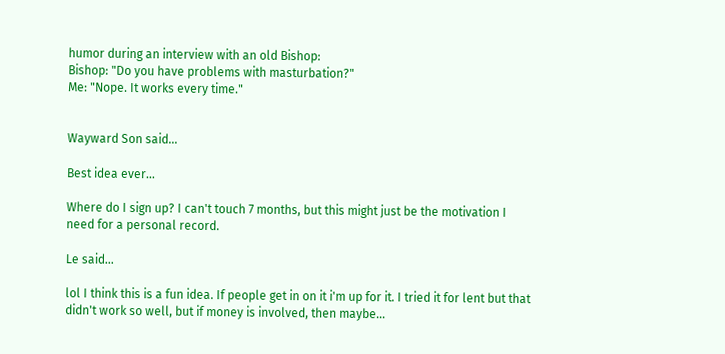humor during an interview with an old Bishop:
Bishop: "Do you have problems with masturbation?"
Me: "Nope. It works every time."


Wayward Son said...

Best idea ever...

Where do I sign up? I can't touch 7 months, but this might just be the motivation I need for a personal record.

Le said...

lol I think this is a fun idea. If people get in on it i'm up for it. I tried it for lent but that didn't work so well, but if money is involved, then maybe...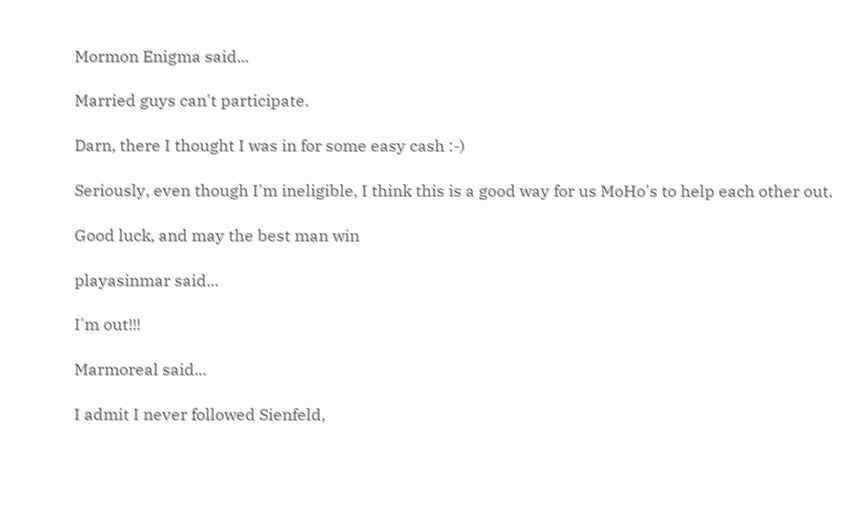Mormon Enigma said...

Married guys can't participate.

Darn, there I thought I was in for some easy cash :-)

Seriously, even though I'm ineligible, I think this is a good way for us MoHo's to help each other out.

Good luck, and may the best man win

playasinmar said...

I'm out!!!

Marmoreal said...

I admit I never followed Sienfeld,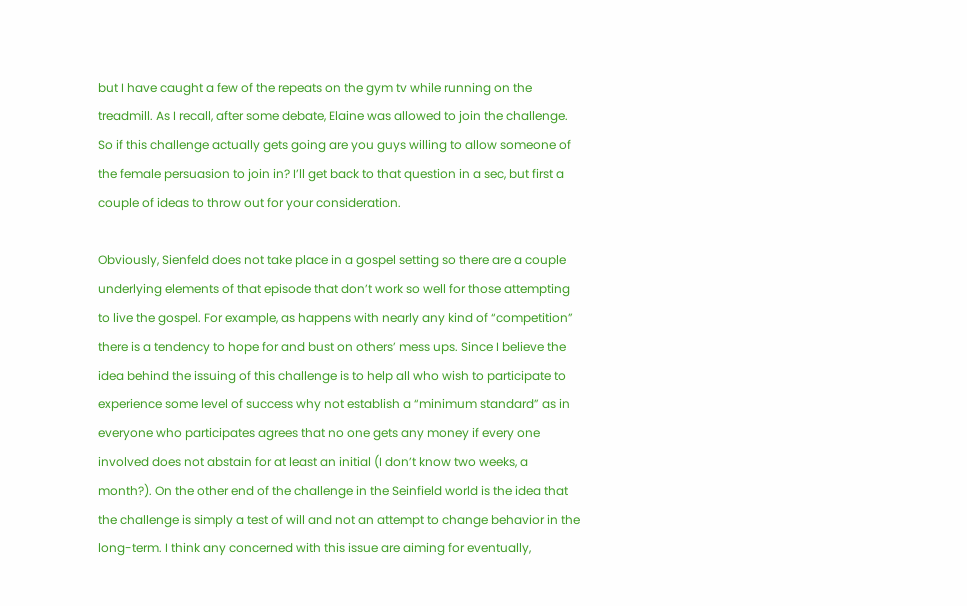but I have caught a few of the repeats on the gym tv while running on the treadmill. As I recall, after some debate, Elaine was allowed to join the challenge. So if this challenge actually gets going are you guys willing to allow someone of the female persuasion to join in? I’ll get back to that question in a sec, but first a couple of ideas to throw out for your consideration.

Obviously, Sienfeld does not take place in a gospel setting so there are a couple underlying elements of that episode that don’t work so well for those attempting to live the gospel. For example, as happens with nearly any kind of “competition” there is a tendency to hope for and bust on others’ mess ups. Since I believe the idea behind the issuing of this challenge is to help all who wish to participate to experience some level of success why not establish a “minimum standard” as in everyone who participates agrees that no one gets any money if every one involved does not abstain for at least an initial (I don’t know two weeks, a month?). On the other end of the challenge in the Seinfield world is the idea that the challenge is simply a test of will and not an attempt to change behavior in the long-term. I think any concerned with this issue are aiming for eventually,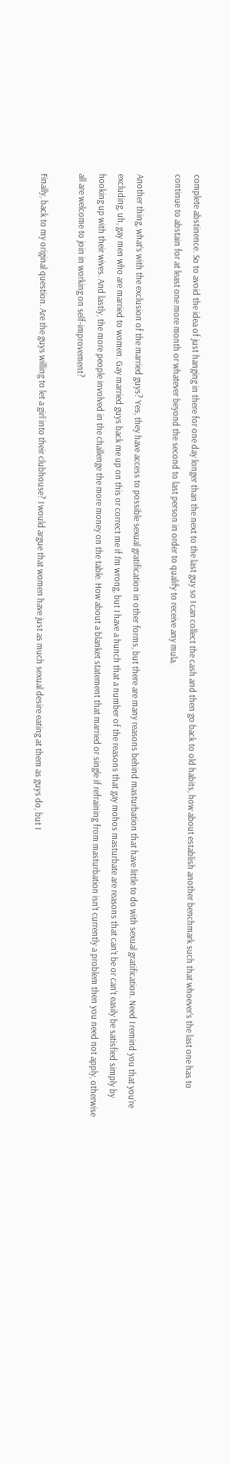complete abstinence. So to avoid the idea of just hanging in there for one day longer than the next to the last guy so I can collect the cash and then go back to old habits, how about establish another benchmark such that whoever’s the last one has to continue to abstain for at least one more month or whatever beyond the second to last person in order to qualify to receive any mula.

Another thing, what’s with the exclusion of the married guys? Yes, they have access to possible sexual gratification in other forms, but there are many reasons behind masturbation that have little to do with sexual gratification. Need I remind you that you’re excluding, uh, gay men who are married to women. Gay married guys back me up on this or correct me if I’m wrong, but I have a hunch that a number of the reasons that gay mohos masturbate are reasons that can’t be or can’t easily be satisfied simply by hooking up with their wives. And lastly, the more people involved in the challenge the more money on the table. How about a blanket statement that married or single if refraining from masturbation isn’t currently a problem then you need not apply, otherwise all are welcome to join in working on self-improvement?

Finally, back to my original question. Are the guys willing to let a girl into their clubhouse? I would argue that women have just as much sexual desire eating at them as guys do, but I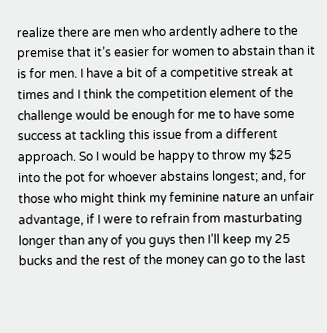realize there are men who ardently adhere to the premise that it’s easier for women to abstain than it is for men. I have a bit of a competitive streak at times and I think the competition element of the challenge would be enough for me to have some success at tackling this issue from a different approach. So I would be happy to throw my $25 into the pot for whoever abstains longest; and, for those who might think my feminine nature an unfair advantage, if I were to refrain from masturbating longer than any of you guys then I’ll keep my 25 bucks and the rest of the money can go to the last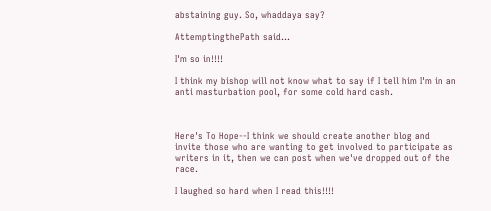abstaining guy. So, whaddaya say?

AttemptingthePath said...

I'm so in!!!!

I think my bishop will not know what to say if I tell him I'm in an anti masturbation pool, for some cold hard cash.



Here's To Hope--I think we should create another blog and invite those who are wanting to get involved to participate as writers in it, then we can post when we've dropped out of the race.

I laughed so hard when I read this!!!!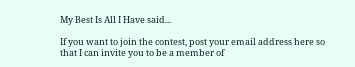My Best Is All I Have said...

If you want to join the contest, post your email address here so that I can invite you to be a member of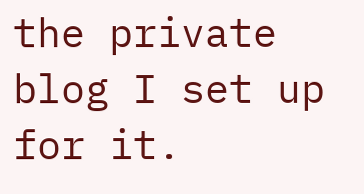the private blog I set up for it.